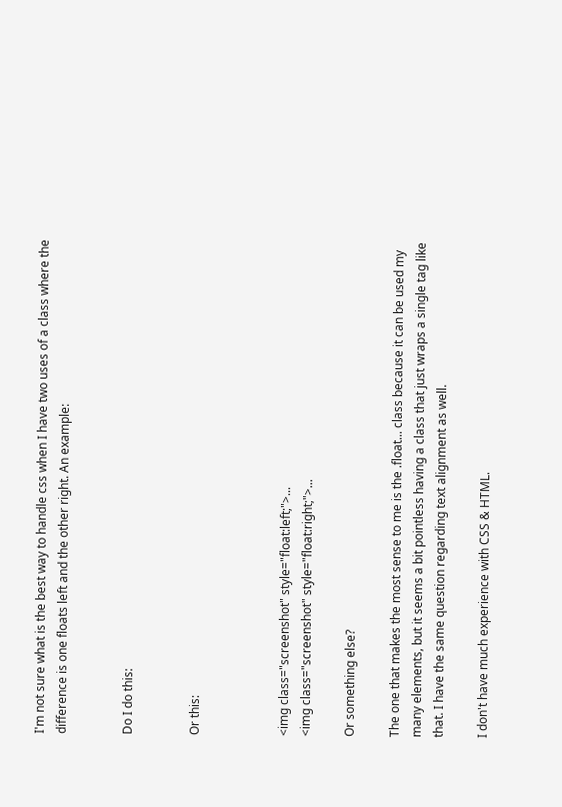I'm not sure what is the best way to handle css when I have two uses of a class where the difference is one floats left and the other right. An example:


Do I do this:


Or this:



<img class="screenshot" style="float:left;">...
<img class="screenshot" style="float:right;">...

Or something else?

The one that makes the most sense to me is the .float... class because it can be used my many elements, but it seems a bit pointless having a class that just wraps a single tag like that. I have the same question regarding text alignment as well.

I don't have much experience with CSS & HTML.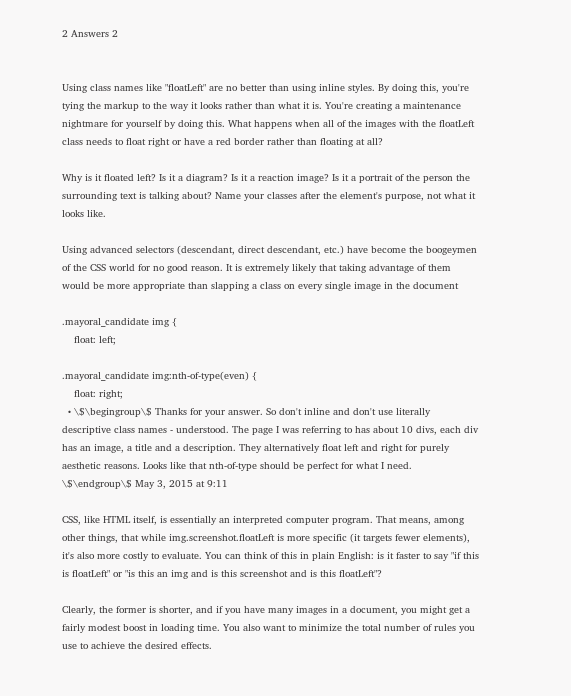2 Answers 2


Using class names like "floatLeft" are no better than using inline styles. By doing this, you're tying the markup to the way it looks rather than what it is. You're creating a maintenance nightmare for yourself by doing this. What happens when all of the images with the floatLeft class needs to float right or have a red border rather than floating at all?

Why is it floated left? Is it a diagram? Is it a reaction image? Is it a portrait of the person the surrounding text is talking about? Name your classes after the element's purpose, not what it looks like.

Using advanced selectors (descendant, direct descendant, etc.) have become the boogeymen of the CSS world for no good reason. It is extremely likely that taking advantage of them would be more appropriate than slapping a class on every single image in the document

.mayoral_candidate img {
    float: left;

.mayoral_candidate img:nth-of-type(even) {
    float: right;
  • \$\begingroup\$ Thanks for your answer. So don't inline and don't use literally descriptive class names - understood. The page I was referring to has about 10 divs, each div has an image, a title and a description. They alternatively float left and right for purely aesthetic reasons. Looks like that nth-of-type should be perfect for what I need. \$\endgroup\$ May 3, 2015 at 9:11

CSS, like HTML itself, is essentially an interpreted computer program. That means, among other things, that while img.screenshot.floatLeft is more specific (it targets fewer elements), it's also more costly to evaluate. You can think of this in plain English: is it faster to say "if this is floatLeft" or "is this an img and is this screenshot and is this floatLeft"?

Clearly, the former is shorter, and if you have many images in a document, you might get a fairly modest boost in loading time. You also want to minimize the total number of rules you use to achieve the desired effects.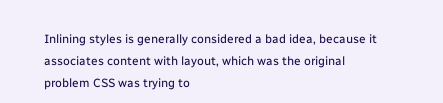Inlining styles is generally considered a bad idea, because it associates content with layout, which was the original problem CSS was trying to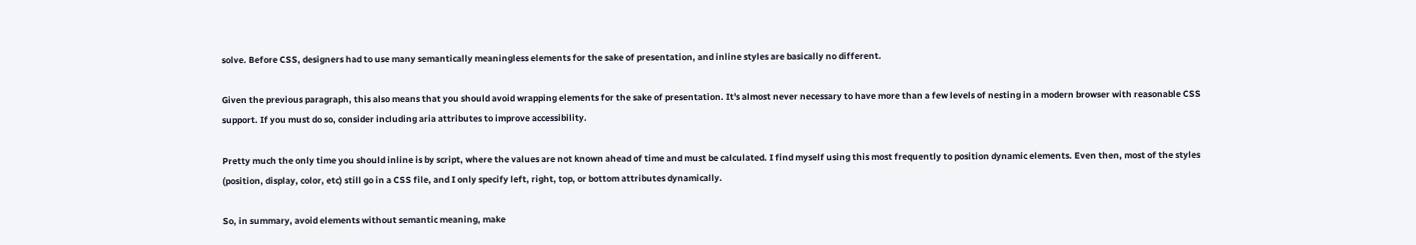solve. Before CSS, designers had to use many semantically meaningless elements for the sake of presentation, and inline styles are basically no different.

Given the previous paragraph, this also means that you should avoid wrapping elements for the sake of presentation. It's almost never necessary to have more than a few levels of nesting in a modern browser with reasonable CSS support. If you must do so, consider including aria attributes to improve accessibility.

Pretty much the only time you should inline is by script, where the values are not known ahead of time and must be calculated. I find myself using this most frequently to position dynamic elements. Even then, most of the styles (position, display, color, etc) still go in a CSS file, and I only specify left, right, top, or bottom attributes dynamically.

So, in summary, avoid elements without semantic meaning, make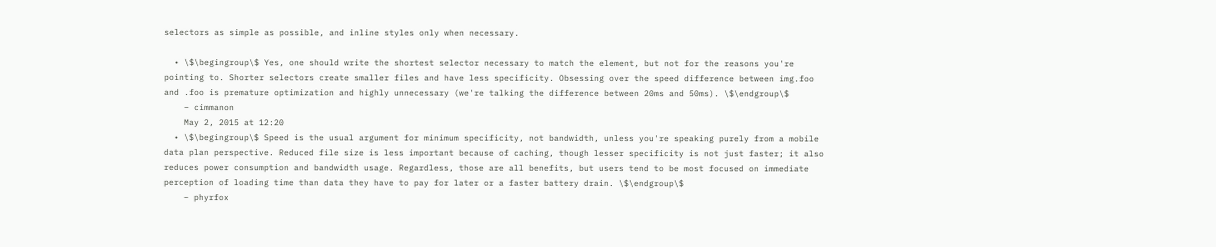selectors as simple as possible, and inline styles only when necessary.

  • \$\begingroup\$ Yes, one should write the shortest selector necessary to match the element, but not for the reasons you're pointing to. Shorter selectors create smaller files and have less specificity. Obsessing over the speed difference between img.foo and .foo is premature optimization and highly unnecessary (we're talking the difference between 20ms and 50ms). \$\endgroup\$
    – cimmanon
    May 2, 2015 at 12:20
  • \$\begingroup\$ Speed is the usual argument for minimum specificity, not bandwidth, unless you're speaking purely from a mobile data plan perspective. Reduced file size is less important because of caching, though lesser specificity is not just faster; it also reduces power consumption and bandwidth usage. Regardless, those are all benefits, but users tend to be most focused on immediate perception of loading time than data they have to pay for later or a faster battery drain. \$\endgroup\$
    – phyrfox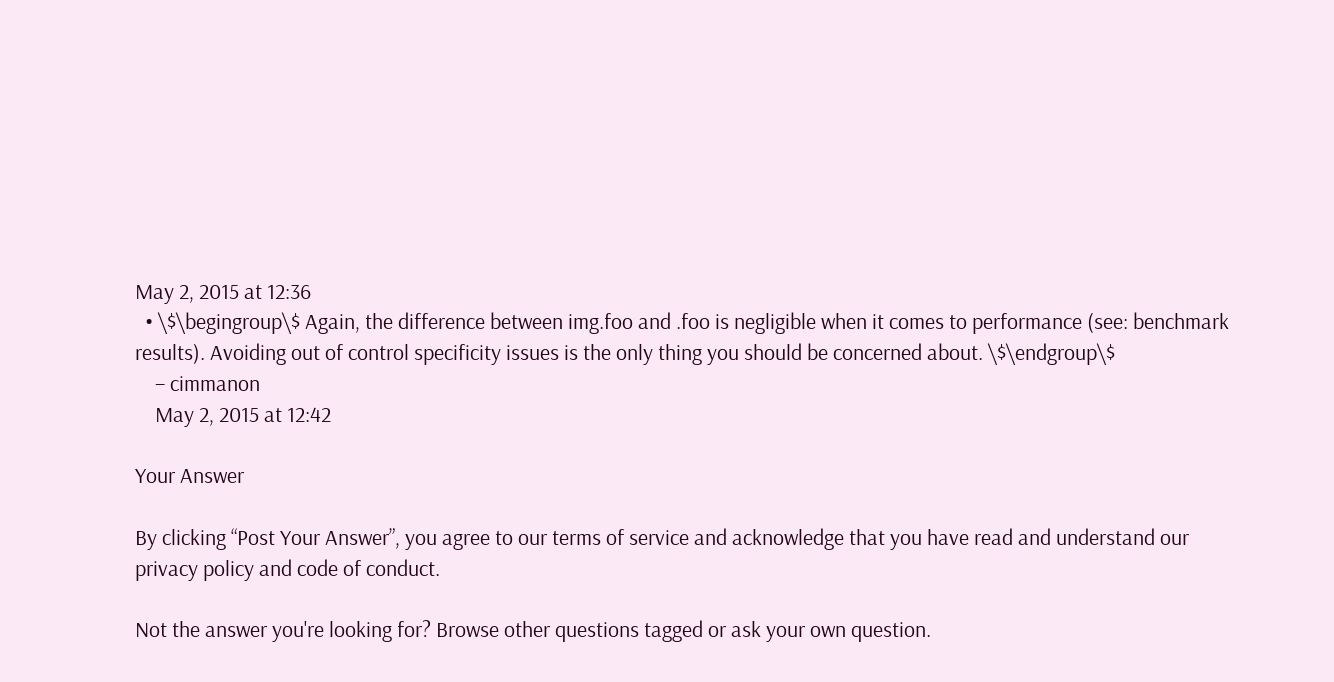May 2, 2015 at 12:36
  • \$\begingroup\$ Again, the difference between img.foo and .foo is negligible when it comes to performance (see: benchmark results). Avoiding out of control specificity issues is the only thing you should be concerned about. \$\endgroup\$
    – cimmanon
    May 2, 2015 at 12:42

Your Answer

By clicking “Post Your Answer”, you agree to our terms of service and acknowledge that you have read and understand our privacy policy and code of conduct.

Not the answer you're looking for? Browse other questions tagged or ask your own question.